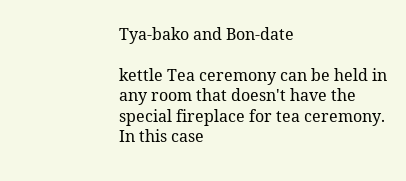Tya-bako and Bon-date

kettle Tea ceremony can be held in any room that doesn't have the special fireplace for tea ceremony.
In this case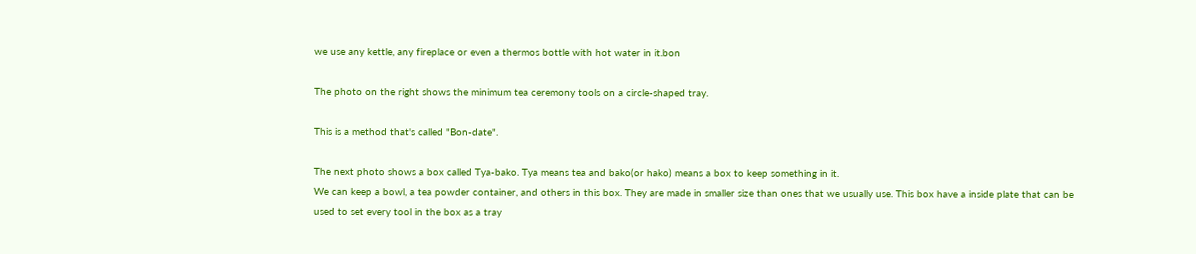we use any kettle, any fireplace or even a thermos bottle with hot water in it.bon

The photo on the right shows the minimum tea ceremony tools on a circle-shaped tray.

This is a method that's called "Bon-date".

The next photo shows a box called Tya-bako. Tya means tea and bako(or hako) means a box to keep something in it.
We can keep a bowl, a tea powder container, and others in this box. They are made in smaller size than ones that we usually use. This box have a inside plate that can be used to set every tool in the box as a tray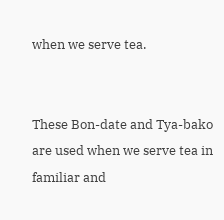when we serve tea.


These Bon-date and Tya-bako are used when we serve tea in familiar and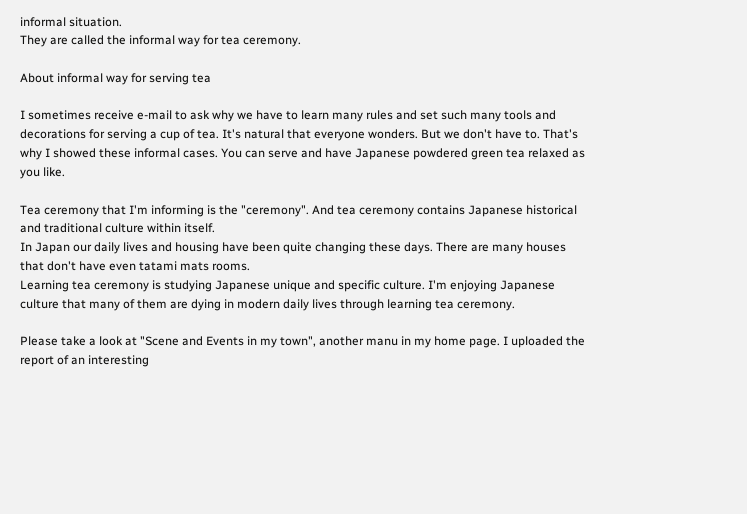informal situation.
They are called the informal way for tea ceremony.

About informal way for serving tea

I sometimes receive e-mail to ask why we have to learn many rules and set such many tools and decorations for serving a cup of tea. It's natural that everyone wonders. But we don't have to. That's why I showed these informal cases. You can serve and have Japanese powdered green tea relaxed as you like.

Tea ceremony that I'm informing is the "ceremony". And tea ceremony contains Japanese historical and traditional culture within itself.
In Japan our daily lives and housing have been quite changing these days. There are many houses that don't have even tatami mats rooms.
Learning tea ceremony is studying Japanese unique and specific culture. I'm enjoying Japanese culture that many of them are dying in modern daily lives through learning tea ceremony.

Please take a look at "Scene and Events in my town", another manu in my home page. I uploaded the report of an interesting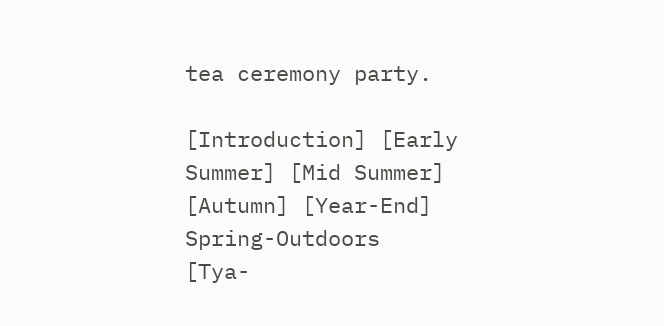tea ceremony party.

[Introduction] [Early Summer] [Mid Summer]
[Autumn] [Year-End] Spring-Outdoors
[Tya-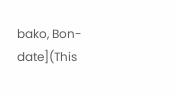bako, Bon-date](This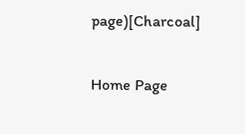page)[Charcoal]

Home Page